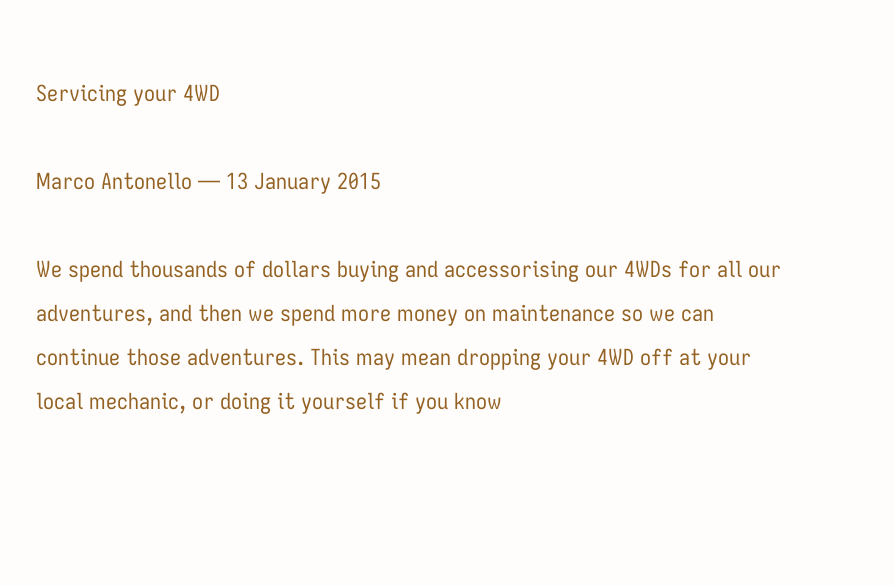Servicing your 4WD

Marco Antonello — 13 January 2015

We spend thousands of dollars buying and accessorising our 4WDs for all our adventures, and then we spend more money on maintenance so we can continue those adventures. This may mean dropping your 4WD off at your local mechanic, or doing it yourself if you know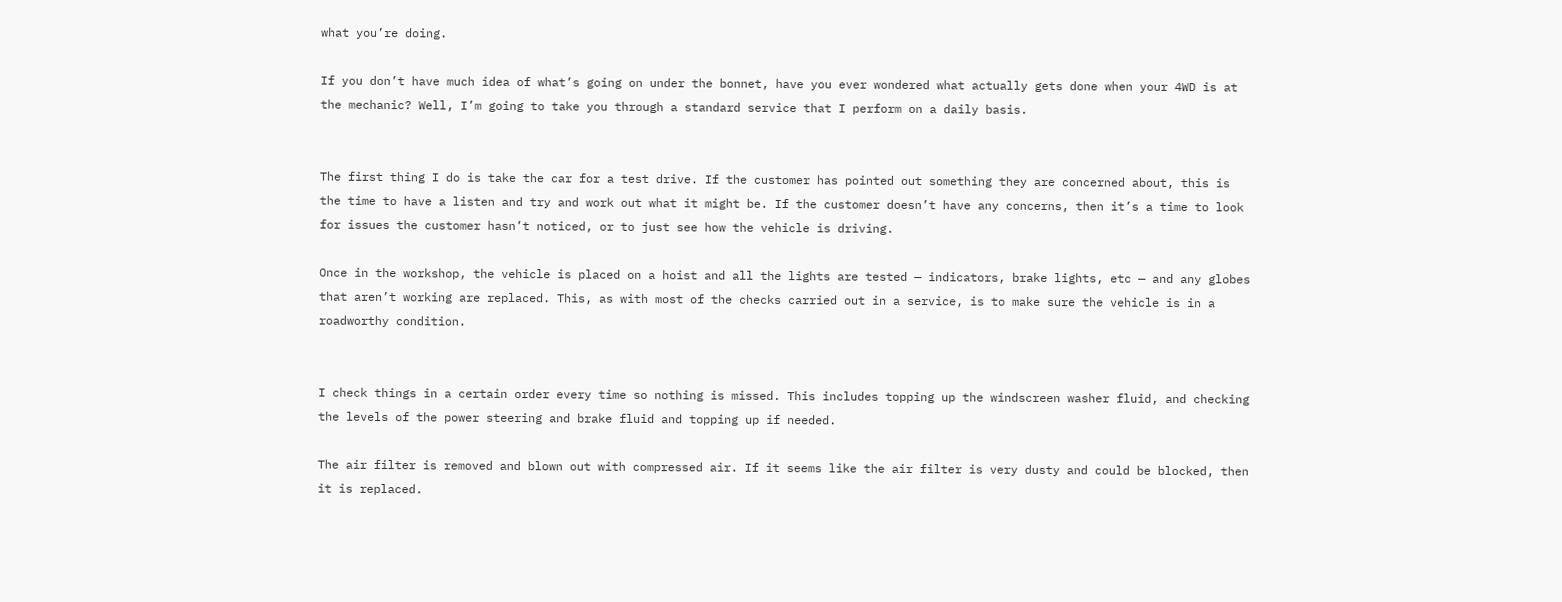what you’re doing.

If you don’t have much idea of what’s going on under the bonnet, have you ever wondered what actually gets done when your 4WD is at the mechanic? Well, I’m going to take you through a standard service that I perform on a daily basis.


The first thing I do is take the car for a test drive. If the customer has pointed out something they are concerned about, this is the time to have a listen and try and work out what it might be. If the customer doesn’t have any concerns, then it’s a time to look for issues the customer hasn’t noticed, or to just see how the vehicle is driving.

Once in the workshop, the vehicle is placed on a hoist and all the lights are tested — indicators, brake lights, etc — and any globes that aren’t working are replaced. This, as with most of the checks carried out in a service, is to make sure the vehicle is in a roadworthy condition.


I check things in a certain order every time so nothing is missed. This includes topping up the windscreen washer fluid, and checking the levels of the power steering and brake fluid and topping up if needed.

The air filter is removed and blown out with compressed air. If it seems like the air filter is very dusty and could be blocked, then it is replaced.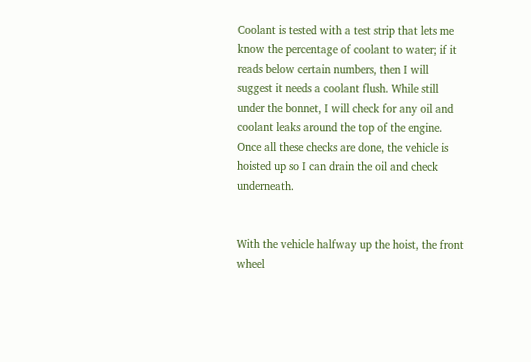Coolant is tested with a test strip that lets me know the percentage of coolant to water; if it reads below certain numbers, then I will suggest it needs a coolant flush. While still under the bonnet, I will check for any oil and coolant leaks around the top of the engine. Once all these checks are done, the vehicle is hoisted up so I can drain the oil and check underneath.


With the vehicle halfway up the hoist, the front wheel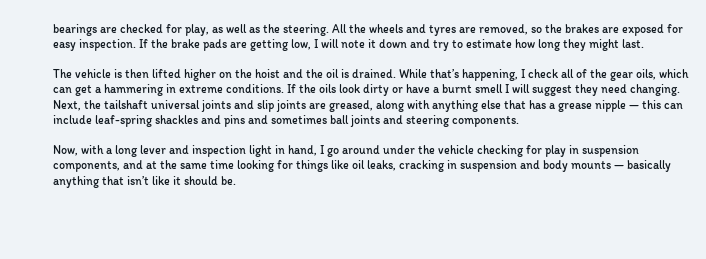bearings are checked for play, as well as the steering. All the wheels and tyres are removed, so the brakes are exposed for easy inspection. If the brake pads are getting low, I will note it down and try to estimate how long they might last.

The vehicle is then lifted higher on the hoist and the oil is drained. While that’s happening, I check all of the gear oils, which can get a hammering in extreme conditions. If the oils look dirty or have a burnt smell I will suggest they need changing. Next, the tailshaft universal joints and slip joints are greased, along with anything else that has a grease nipple — this can include leaf-spring shackles and pins and sometimes ball joints and steering components.

Now, with a long lever and inspection light in hand, I go around under the vehicle checking for play in suspension components, and at the same time looking for things like oil leaks, cracking in suspension and body mounts — basically anything that isn’t like it should be.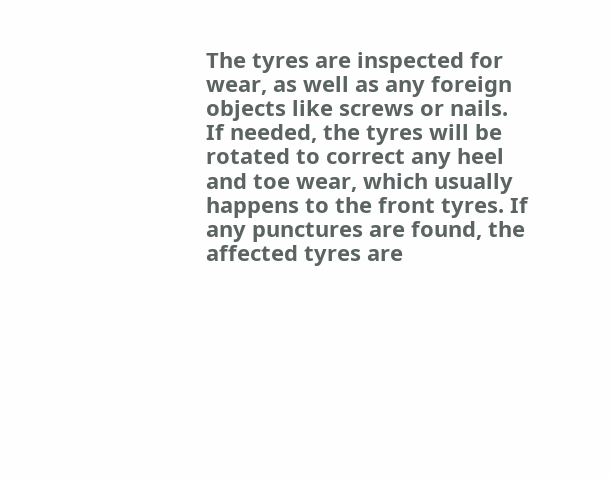The tyres are inspected for wear, as well as any foreign objects like screws or nails. If needed, the tyres will be rotated to correct any heel and toe wear, which usually happens to the front tyres. If any punctures are found, the affected tyres are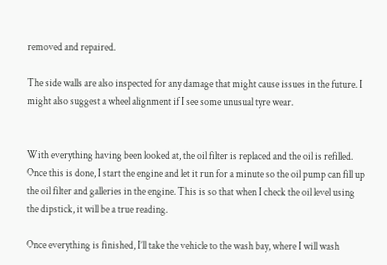removed and repaired.

The side walls are also inspected for any damage that might cause issues in the future. I might also suggest a wheel alignment if I see some unusual tyre wear.


With everything having been looked at, the oil filter is replaced and the oil is refilled. Once this is done, I start the engine and let it run for a minute so the oil pump can fill up the oil filter and galleries in the engine. This is so that when I check the oil level using the dipstick, it will be a true reading.

Once everything is finished, I’ll take the vehicle to the wash bay, where I will wash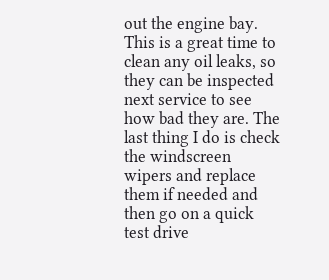out the engine bay. This is a great time to clean any oil leaks, so they can be inspected next service to see how bad they are. The last thing I do is check the windscreen wipers and replace them if needed and then go on a quick test drive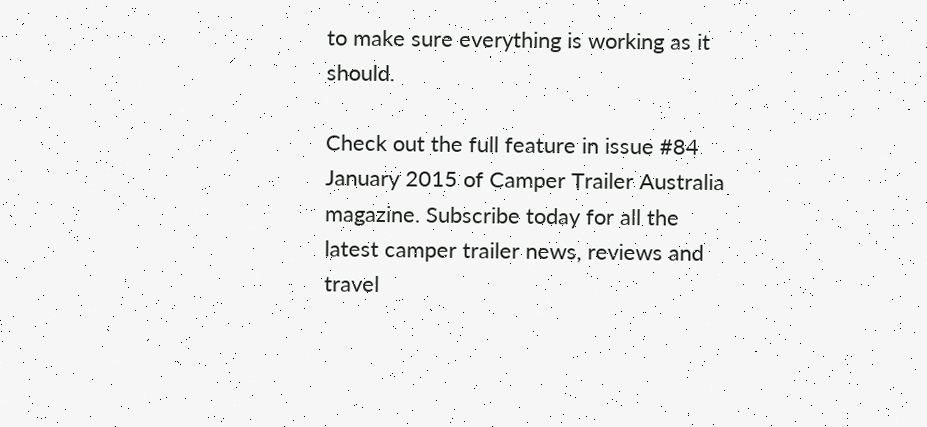to make sure everything is working as it should.

Check out the full feature in issue #84 January 2015 of Camper Trailer Australia magazine. Subscribe today for all the latest camper trailer news, reviews and travel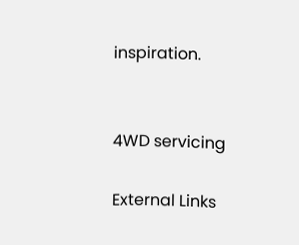inspiration.


4WD servicing

External Links